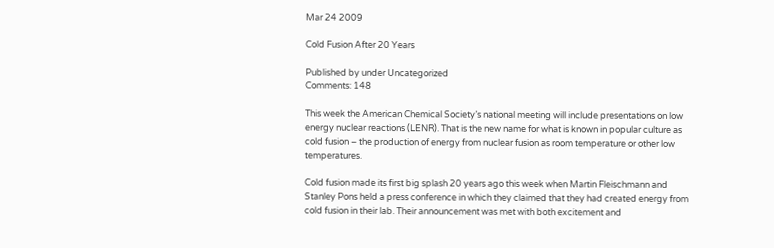Mar 24 2009

Cold Fusion After 20 Years

Published by under Uncategorized
Comments: 148

This week the American Chemical Society’s national meeting will include presentations on low energy nuclear reactions (LENR). That is the new name for what is known in popular culture as cold fusion – the production of energy from nuclear fusion as room temperature or other low temperatures.

Cold fusion made its first big splash 20 years ago this week when Martin Fleischmann and Stanley Pons held a press conference in which they claimed that they had created energy from cold fusion in their lab. Their announcement was met with both excitement and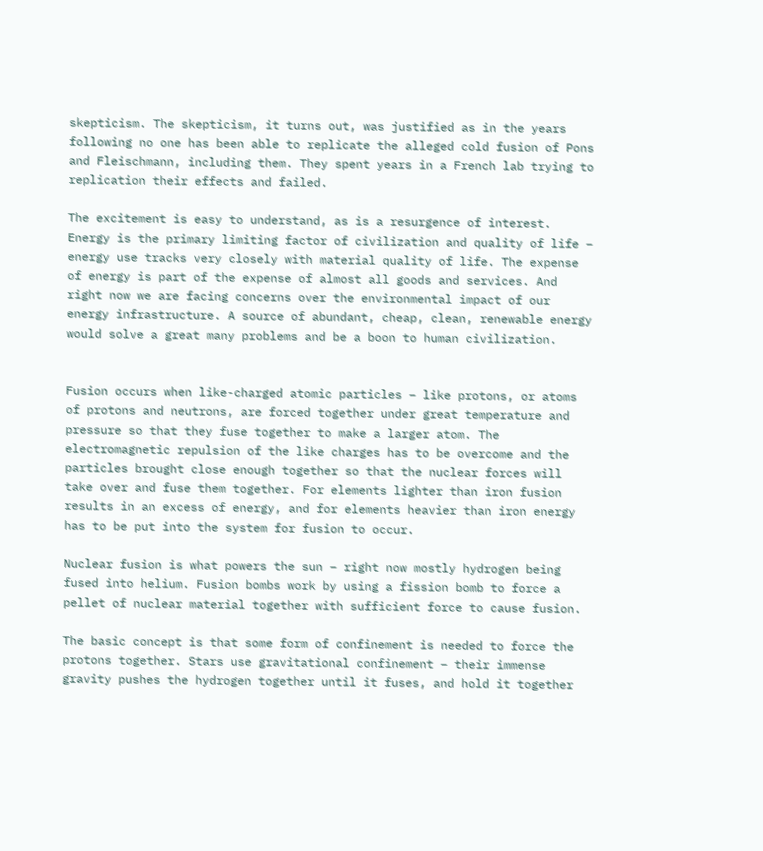skepticism. The skepticism, it turns out, was justified as in the years following no one has been able to replicate the alleged cold fusion of Pons and Fleischmann, including them. They spent years in a French lab trying to replication their effects and failed.

The excitement is easy to understand, as is a resurgence of interest. Energy is the primary limiting factor of civilization and quality of life – energy use tracks very closely with material quality of life. The expense of energy is part of the expense of almost all goods and services. And right now we are facing concerns over the environmental impact of our energy infrastructure. A source of abundant, cheap, clean, renewable energy would solve a great many problems and be a boon to human civilization.


Fusion occurs when like-charged atomic particles – like protons, or atoms of protons and neutrons, are forced together under great temperature and pressure so that they fuse together to make a larger atom. The electromagnetic repulsion of the like charges has to be overcome and the particles brought close enough together so that the nuclear forces will take over and fuse them together. For elements lighter than iron fusion results in an excess of energy, and for elements heavier than iron energy has to be put into the system for fusion to occur.

Nuclear fusion is what powers the sun – right now mostly hydrogen being fused into helium. Fusion bombs work by using a fission bomb to force a pellet of nuclear material together with sufficient force to cause fusion.

The basic concept is that some form of confinement is needed to force the protons together. Stars use gravitational confinement – their immense gravity pushes the hydrogen together until it fuses, and hold it together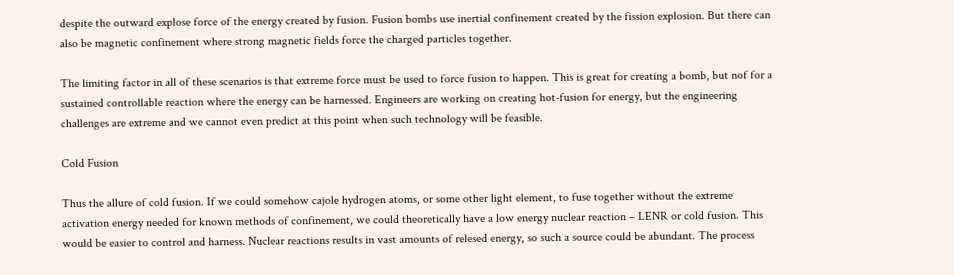despite the outward explose force of the energy created by fusion. Fusion bombs use inertial confinement created by the fission explosion. But there can also be magnetic confinement where strong magnetic fields force the charged particles together.

The limiting factor in all of these scenarios is that extreme force must be used to force fusion to happen. This is great for creating a bomb, but nof for a sustained controllable reaction where the energy can be harnessed. Engineers are working on creating hot-fusion for energy, but the engineering challenges are extreme and we cannot even predict at this point when such technology will be feasible.

Cold Fusion

Thus the allure of cold fusion. If we could somehow cajole hydrogen atoms, or some other light element, to fuse together without the extreme activation energy needed for known methods of confinement, we could theoretically have a low energy nuclear reaction – LENR or cold fusion. This would be easier to control and harness. Nuclear reactions results in vast amounts of relesed energy, so such a source could be abundant. The process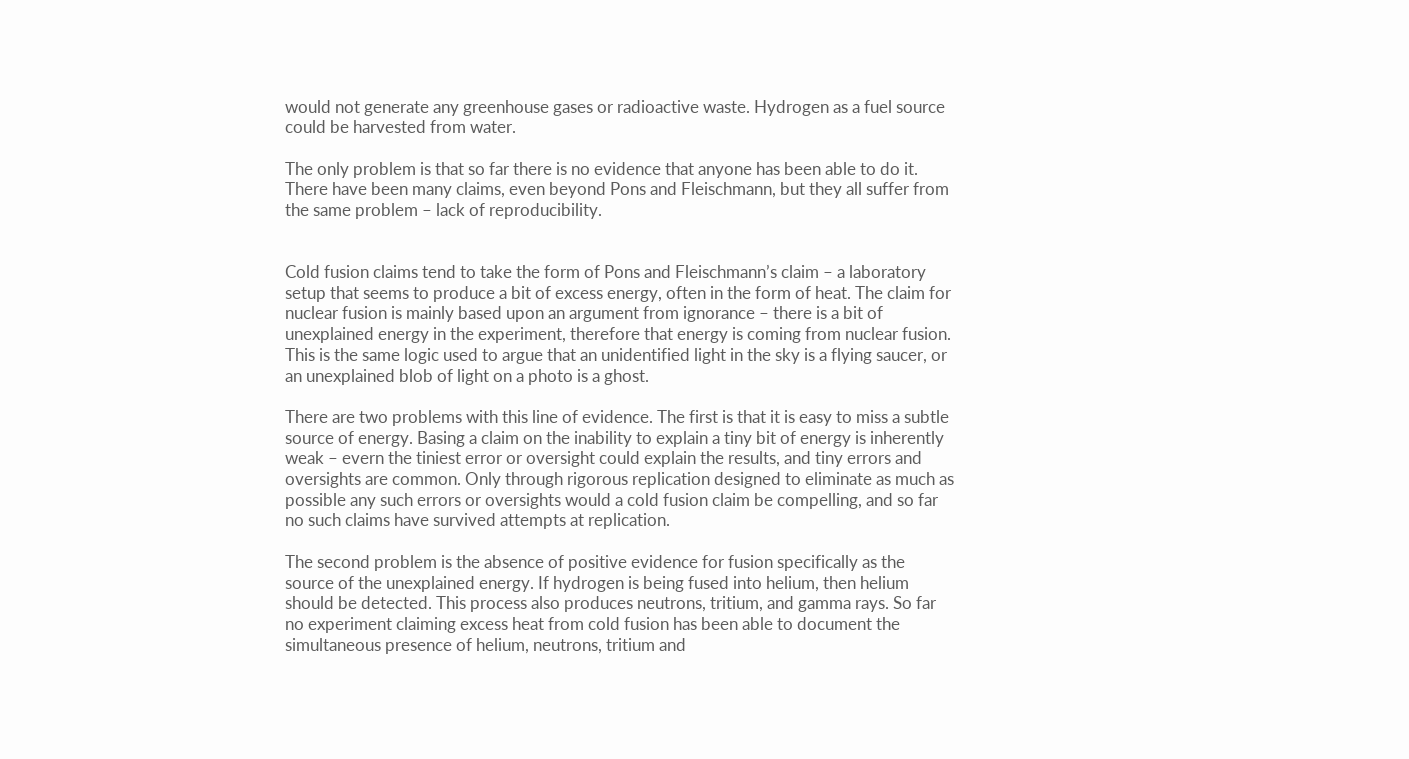would not generate any greenhouse gases or radioactive waste. Hydrogen as a fuel source could be harvested from water.

The only problem is that so far there is no evidence that anyone has been able to do it. There have been many claims, even beyond Pons and Fleischmann, but they all suffer from the same problem – lack of reproducibility.


Cold fusion claims tend to take the form of Pons and Fleischmann’s claim – a laboratory setup that seems to produce a bit of excess energy, often in the form of heat. The claim for nuclear fusion is mainly based upon an argument from ignorance – there is a bit of unexplained energy in the experiment, therefore that energy is coming from nuclear fusion. This is the same logic used to argue that an unidentified light in the sky is a flying saucer, or an unexplained blob of light on a photo is a ghost.

There are two problems with this line of evidence. The first is that it is easy to miss a subtle source of energy. Basing a claim on the inability to explain a tiny bit of energy is inherently weak – evern the tiniest error or oversight could explain the results, and tiny errors and oversights are common. Only through rigorous replication designed to eliminate as much as possible any such errors or oversights would a cold fusion claim be compelling, and so far no such claims have survived attempts at replication.

The second problem is the absence of positive evidence for fusion specifically as the source of the unexplained energy. If hydrogen is being fused into helium, then helium should be detected. This process also produces neutrons, tritium, and gamma rays. So far no experiment claiming excess heat from cold fusion has been able to document the simultaneous presence of helium, neutrons, tritium and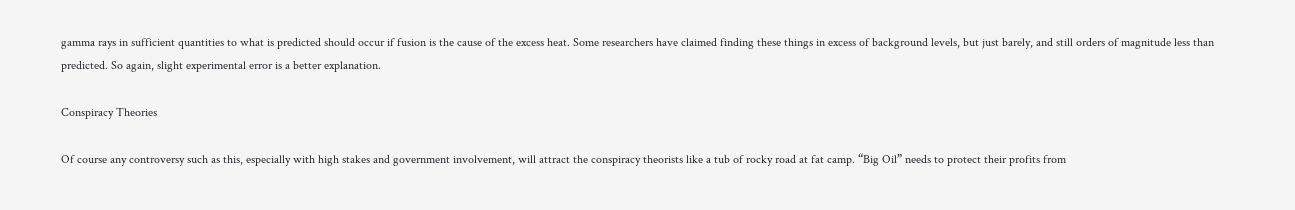gamma rays in sufficient quantities to what is predicted should occur if fusion is the cause of the excess heat. Some researchers have claimed finding these things in excess of background levels, but just barely, and still orders of magnitude less than predicted. So again, slight experimental error is a better explanation.

Conspiracy Theories

Of course any controversy such as this, especially with high stakes and government involvement, will attract the conspiracy theorists like a tub of rocky road at fat camp. “Big Oil” needs to protect their profits from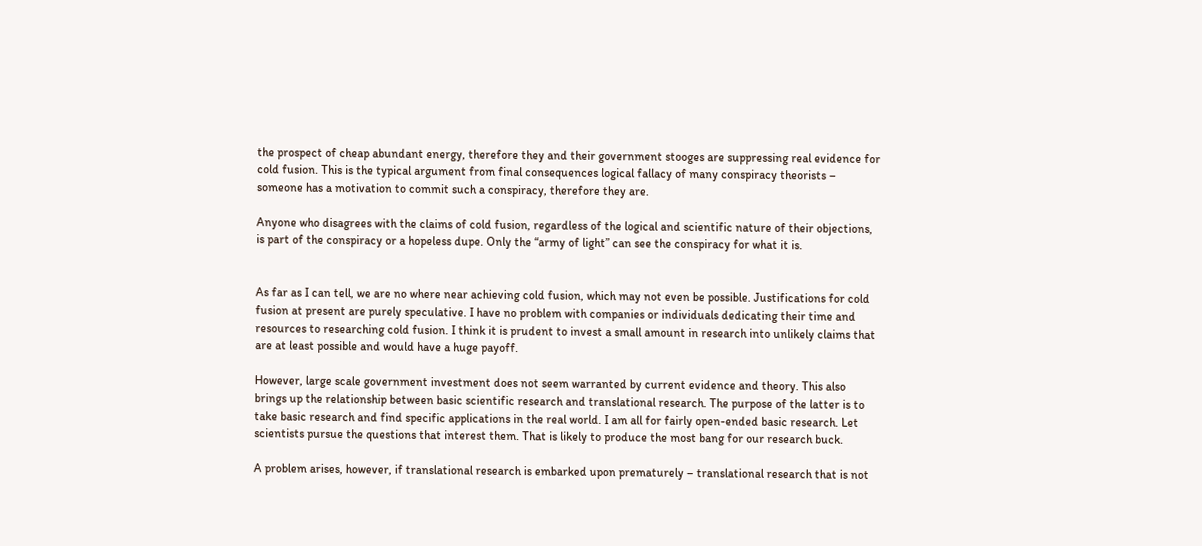the prospect of cheap abundant energy, therefore they and their government stooges are suppressing real evidence for cold fusion. This is the typical argument from final consequences logical fallacy of many conspiracy theorists – someone has a motivation to commit such a conspiracy, therefore they are.

Anyone who disagrees with the claims of cold fusion, regardless of the logical and scientific nature of their objections, is part of the conspiracy or a hopeless dupe. Only the “army of light” can see the conspiracy for what it is.


As far as I can tell, we are no where near achieving cold fusion, which may not even be possible. Justifications for cold fusion at present are purely speculative. I have no problem with companies or individuals dedicating their time and resources to researching cold fusion. I think it is prudent to invest a small amount in research into unlikely claims that are at least possible and would have a huge payoff.

However, large scale government investment does not seem warranted by current evidence and theory. This also brings up the relationship between basic scientific research and translational research. The purpose of the latter is to take basic research and find specific applications in the real world. I am all for fairly open-ended basic research. Let scientists pursue the questions that interest them. That is likely to produce the most bang for our research buck.

A problem arises, however, if translational research is embarked upon prematurely – translational research that is not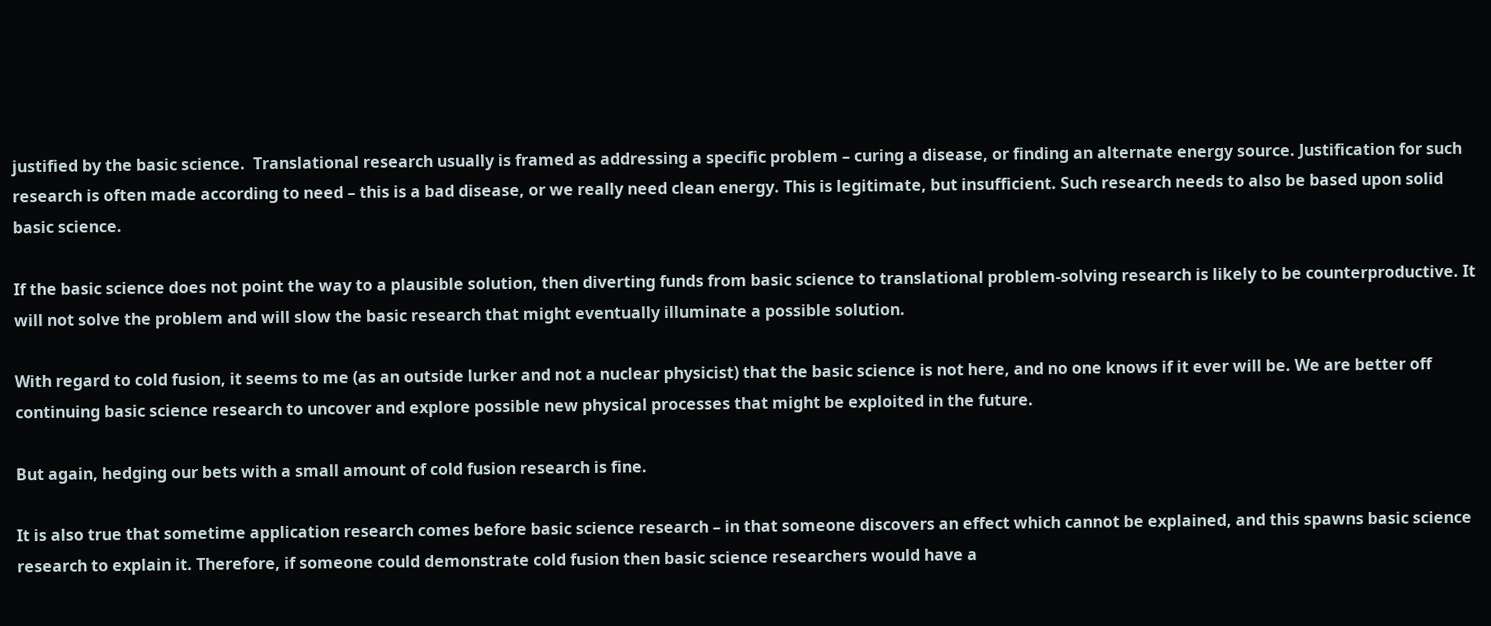justified by the basic science.  Translational research usually is framed as addressing a specific problem – curing a disease, or finding an alternate energy source. Justification for such research is often made according to need – this is a bad disease, or we really need clean energy. This is legitimate, but insufficient. Such research needs to also be based upon solid basic science.

If the basic science does not point the way to a plausible solution, then diverting funds from basic science to translational problem-solving research is likely to be counterproductive. It will not solve the problem and will slow the basic research that might eventually illuminate a possible solution.

With regard to cold fusion, it seems to me (as an outside lurker and not a nuclear physicist) that the basic science is not here, and no one knows if it ever will be. We are better off continuing basic science research to uncover and explore possible new physical processes that might be exploited in the future.

But again, hedging our bets with a small amount of cold fusion research is fine.

It is also true that sometime application research comes before basic science research – in that someone discovers an effect which cannot be explained, and this spawns basic science research to explain it. Therefore, if someone could demonstrate cold fusion then basic science researchers would have a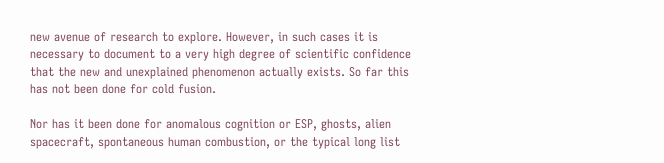new avenue of research to explore. However, in such cases it is necessary to document to a very high degree of scientific confidence that the new and unexplained phenomenon actually exists. So far this has not been done for cold fusion.

Nor has it been done for anomalous cognition or ESP, ghosts, alien spacecraft, spontaneous human combustion, or the typical long list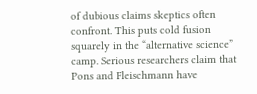of dubious claims skeptics often confront. This puts cold fusion squarely in the “alternative science” camp. Serious researchers claim that Pons and Fleischmann have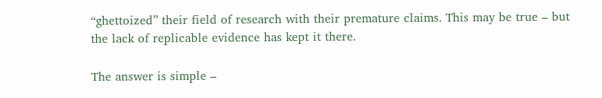“ghettoized” their field of research with their premature claims. This may be true – but the lack of replicable evidence has kept it there.

The answer is simple –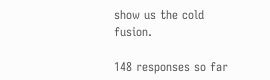show us the cold fusion.

148 responses so far